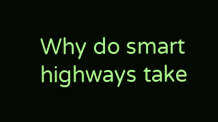Why do smart highways take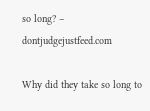so long? – dontjudgejustfeed.com

Why did they take so long to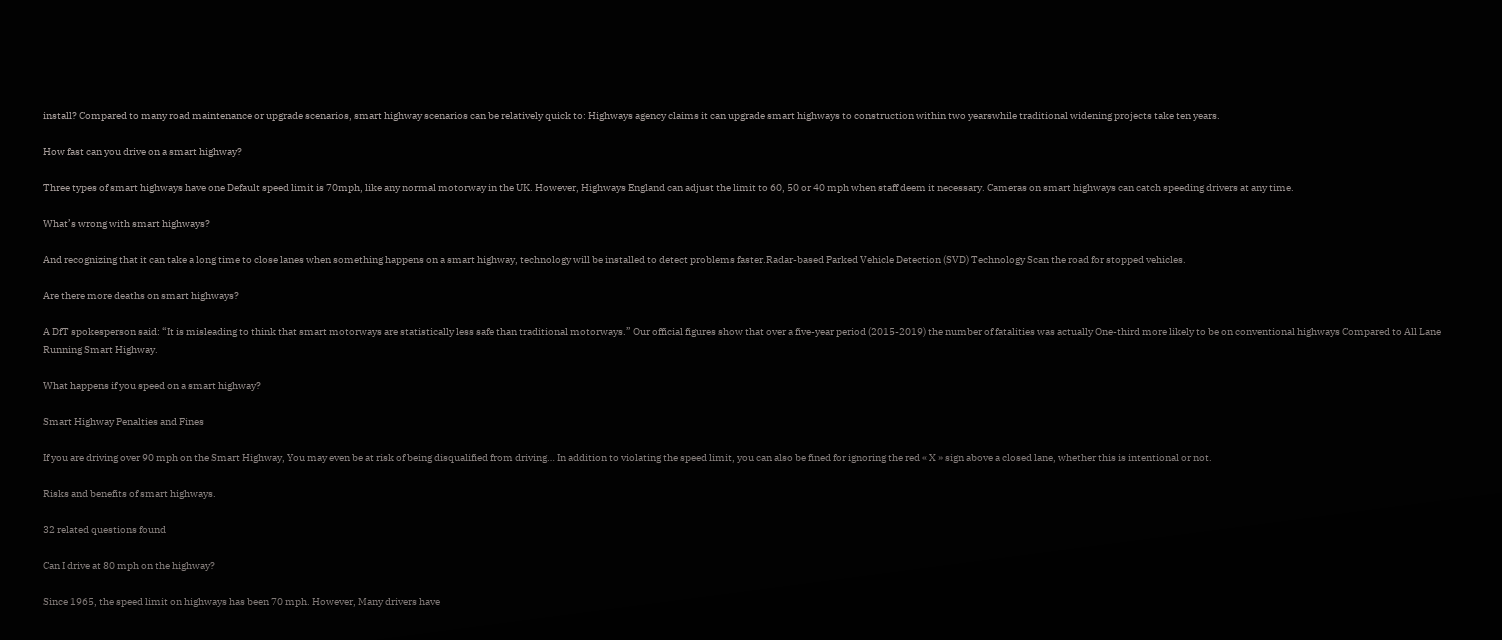install? Compared to many road maintenance or upgrade scenarios, smart highway scenarios can be relatively quick to: Highways agency claims it can upgrade smart highways to construction within two yearswhile traditional widening projects take ten years.

How fast can you drive on a smart highway?

Three types of smart highways have one Default speed limit is 70mph, like any normal motorway in the UK. However, Highways England can adjust the limit to 60, 50 or 40 mph when staff deem it necessary. Cameras on smart highways can catch speeding drivers at any time.

What’s wrong with smart highways?

And recognizing that it can take a long time to close lanes when something happens on a smart highway, technology will be installed to detect problems faster.Radar-based Parked Vehicle Detection (SVD) Technology Scan the road for stopped vehicles.

Are there more deaths on smart highways?

A DfT spokesperson said: “It is misleading to think that smart motorways are statistically less safe than traditional motorways.” Our official figures show that over a five-year period (2015-2019) the number of fatalities was actually One-third more likely to be on conventional highways Compared to All Lane Running Smart Highway.

What happens if you speed on a smart highway?

Smart Highway Penalties and Fines

If you are driving over 90 mph on the Smart Highway, You may even be at risk of being disqualified from driving… In addition to violating the speed limit, you can also be fined for ignoring the red « X » sign above a closed lane, whether this is intentional or not.

Risks and benefits of smart highways.

32 related questions found

Can I drive at 80 mph on the highway?

Since 1965, the speed limit on highways has been 70 mph. However, Many drivers have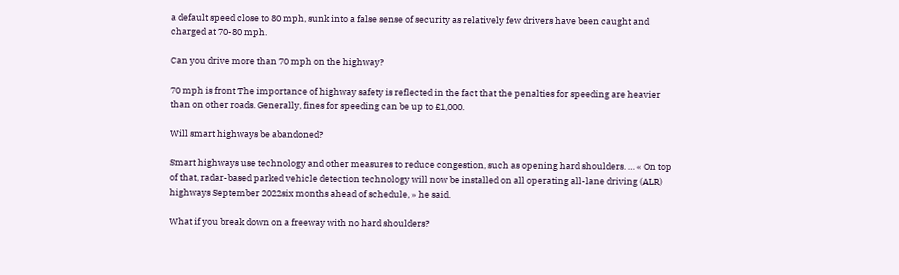a default speed close to 80 mph, sunk into a false sense of security as relatively few drivers have been caught and charged at 70-80 mph.

Can you drive more than 70 mph on the highway?

70 mph is front The importance of highway safety is reflected in the fact that the penalties for speeding are heavier than on other roads. Generally, fines for speeding can be up to £1,000.

Will smart highways be abandoned?

Smart highways use technology and other measures to reduce congestion, such as opening hard shoulders. … « On top of that, radar-based parked vehicle detection technology will now be installed on all operating all-lane driving (ALR) highways September 2022six months ahead of schedule, » he said.

What if you break down on a freeway with no hard shoulders?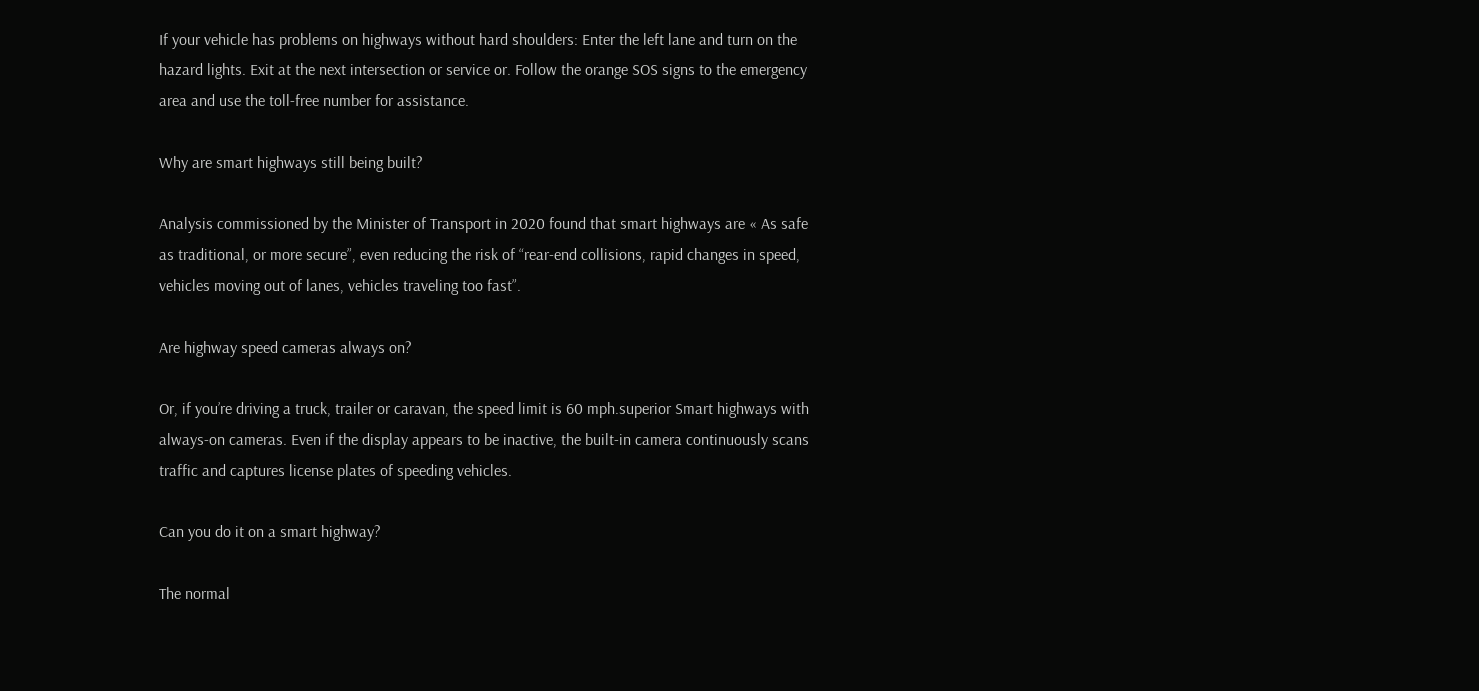If your vehicle has problems on highways without hard shoulders: Enter the left lane and turn on the hazard lights. Exit at the next intersection or service or. Follow the orange SOS signs to the emergency area and use the toll-free number for assistance.

Why are smart highways still being built?

Analysis commissioned by the Minister of Transport in 2020 found that smart highways are « As safe as traditional, or more secure”, even reducing the risk of “rear-end collisions, rapid changes in speed, vehicles moving out of lanes, vehicles traveling too fast”.

Are highway speed cameras always on?

Or, if you’re driving a truck, trailer or caravan, the speed limit is 60 mph.superior Smart highways with always-on cameras. Even if the display appears to be inactive, the built-in camera continuously scans traffic and captures license plates of speeding vehicles.

Can you do it on a smart highway?

The normal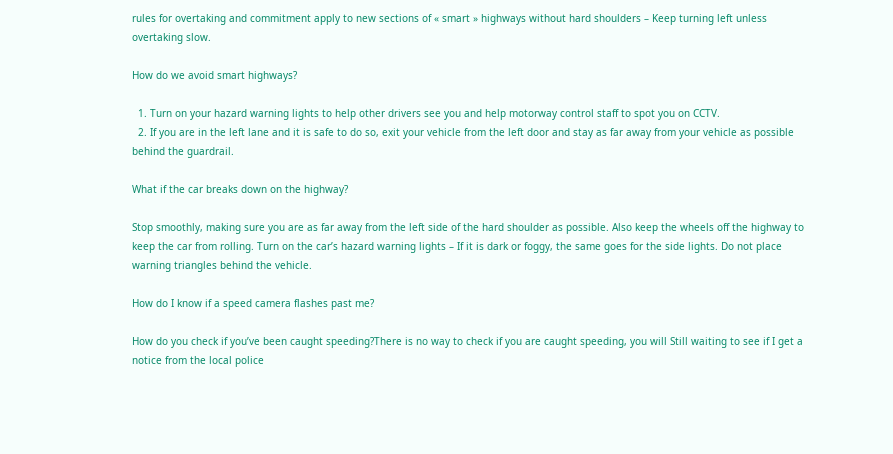rules for overtaking and commitment apply to new sections of « smart » highways without hard shoulders – Keep turning left unless overtaking slow.

How do we avoid smart highways?

  1. Turn on your hazard warning lights to help other drivers see you and help motorway control staff to spot you on CCTV.
  2. If you are in the left lane and it is safe to do so, exit your vehicle from the left door and stay as far away from your vehicle as possible behind the guardrail.

What if the car breaks down on the highway?

Stop smoothly, making sure you are as far away from the left side of the hard shoulder as possible. Also keep the wheels off the highway to keep the car from rolling. Turn on the car’s hazard warning lights – If it is dark or foggy, the same goes for the side lights. Do not place warning triangles behind the vehicle.

How do I know if a speed camera flashes past me?

How do you check if you’ve been caught speeding?There is no way to check if you are caught speeding, you will Still waiting to see if I get a notice from the local police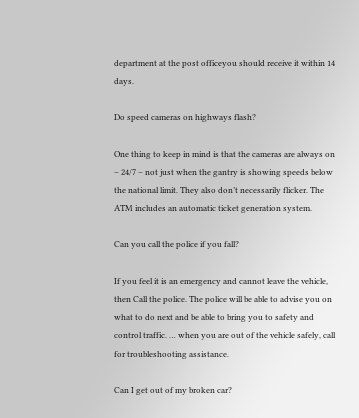department at the post officeyou should receive it within 14 days.

Do speed cameras on highways flash?

One thing to keep in mind is that the cameras are always on – 24/7 – not just when the gantry is showing speeds below the national limit. They also don’t necessarily flicker. The ATM includes an automatic ticket generation system.

Can you call the police if you fall?

If you feel it is an emergency and cannot leave the vehicle, then Call the police. The police will be able to advise you on what to do next and be able to bring you to safety and control traffic. … when you are out of the vehicle safely, call for troubleshooting assistance.

Can I get out of my broken car?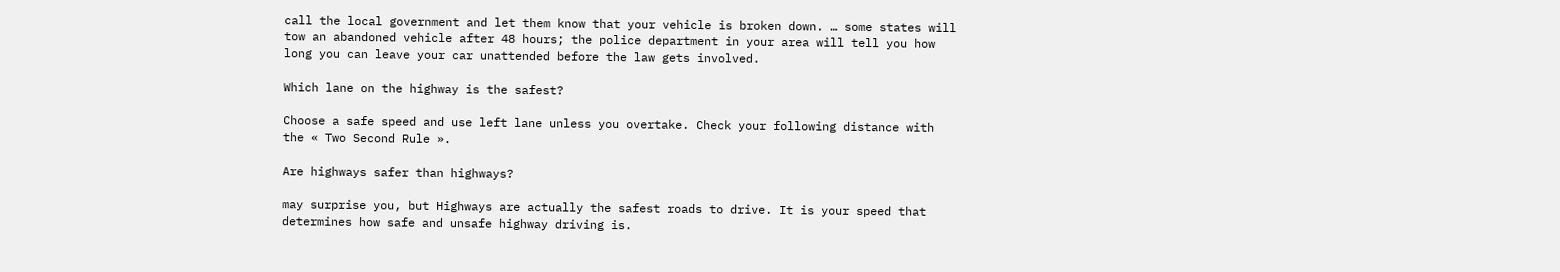call the local government and let them know that your vehicle is broken down. … some states will tow an abandoned vehicle after 48 hours; the police department in your area will tell you how long you can leave your car unattended before the law gets involved.

Which lane on the highway is the safest?

Choose a safe speed and use left lane unless you overtake. Check your following distance with the « Two Second Rule ».

Are highways safer than highways?

may surprise you, but Highways are actually the safest roads to drive. It is your speed that determines how safe and unsafe highway driving is.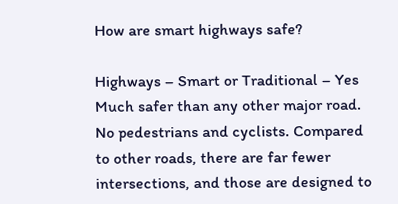How are smart highways safe?

Highways – Smart or Traditional – Yes Much safer than any other major road. No pedestrians and cyclists. Compared to other roads, there are far fewer intersections, and those are designed to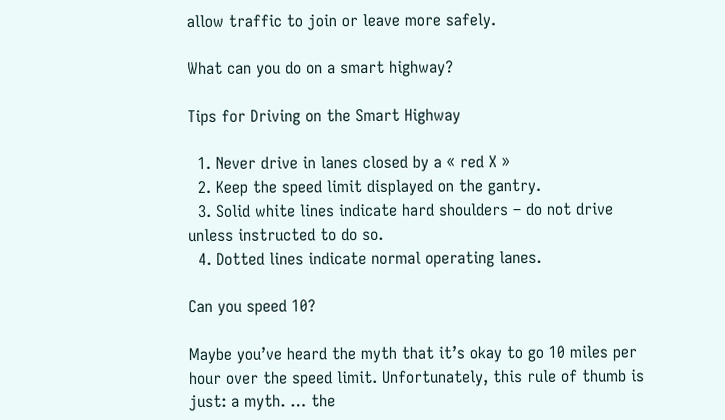allow traffic to join or leave more safely.

What can you do on a smart highway?

Tips for Driving on the Smart Highway

  1. Never drive in lanes closed by a « red X »
  2. Keep the speed limit displayed on the gantry.
  3. Solid white lines indicate hard shoulders – do not drive unless instructed to do so.
  4. Dotted lines indicate normal operating lanes.

Can you speed 10?

Maybe you’ve heard the myth that it’s okay to go 10 miles per hour over the speed limit. Unfortunately, this rule of thumb is just: a myth. … the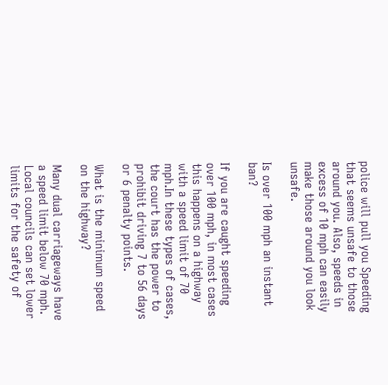police will pull you Speeding that seems unsafe to those around you. Also, speeds in excess of 10 mph can easily make those around you look unsafe.

Is over 100 mph an instant ban?

If you are caught speeding over 100 mph, in most cases this happens on a highway with a speed limit of 70 mph.In these types of cases, the court has the power to prohibit driving 7 to 56 days or 6 penalty points.

What is the minimum speed on the highway?

Many dual carriageways have a speed limit below 70 mph. Local councils can set lower limits for the safety of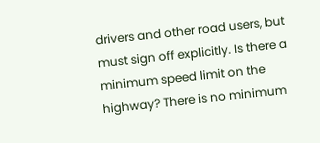drivers and other road users, but must sign off explicitly. Is there a minimum speed limit on the highway? There is no minimum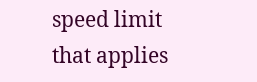speed limit that applies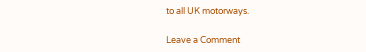to all UK motorways.

Leave a Comment